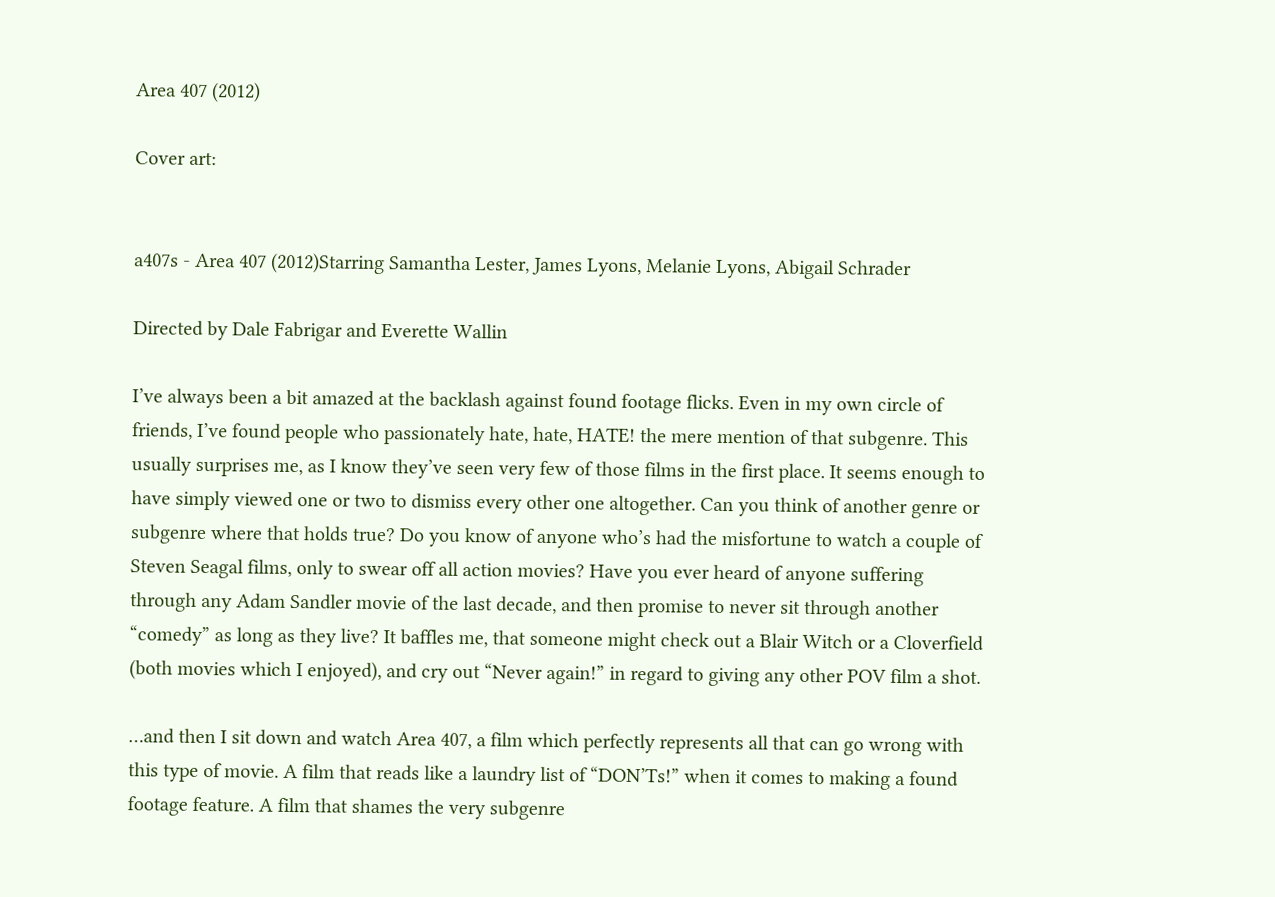Area 407 (2012)

Cover art:


a407s - Area 407 (2012)Starring Samantha Lester, James Lyons, Melanie Lyons, Abigail Schrader

Directed by Dale Fabrigar and Everette Wallin

I’ve always been a bit amazed at the backlash against found footage flicks. Even in my own circle of friends, I’ve found people who passionately hate, hate, HATE! the mere mention of that subgenre. This usually surprises me, as I know they’ve seen very few of those films in the first place. It seems enough to have simply viewed one or two to dismiss every other one altogether. Can you think of another genre or subgenre where that holds true? Do you know of anyone who’s had the misfortune to watch a couple of Steven Seagal films, only to swear off all action movies? Have you ever heard of anyone suffering through any Adam Sandler movie of the last decade, and then promise to never sit through another “comedy” as long as they live? It baffles me, that someone might check out a Blair Witch or a Cloverfield (both movies which I enjoyed), and cry out “Never again!” in regard to giving any other POV film a shot.

…and then I sit down and watch Area 407, a film which perfectly represents all that can go wrong with this type of movie. A film that reads like a laundry list of “DON’Ts!” when it comes to making a found footage feature. A film that shames the very subgenre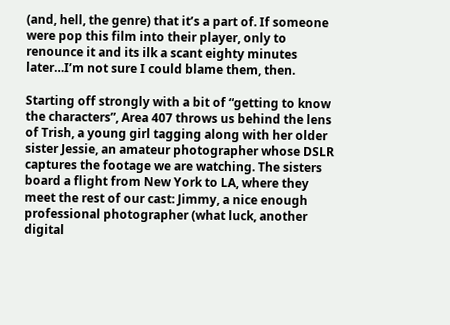(and, hell, the genre) that it’s a part of. If someone were pop this film into their player, only to renounce it and its ilk a scant eighty minutes later…I’m not sure I could blame them, then.

Starting off strongly with a bit of “getting to know the characters”, Area 407 throws us behind the lens of Trish, a young girl tagging along with her older sister Jessie, an amateur photographer whose DSLR captures the footage we are watching. The sisters board a flight from New York to LA, where they meet the rest of our cast: Jimmy, a nice enough professional photographer (what luck, another digital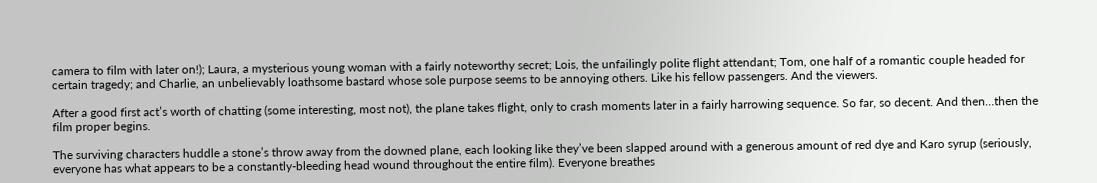camera to film with later on!); Laura, a mysterious young woman with a fairly noteworthy secret; Lois, the unfailingly polite flight attendant; Tom, one half of a romantic couple headed for certain tragedy; and Charlie, an unbelievably loathsome bastard whose sole purpose seems to be annoying others. Like his fellow passengers. And the viewers.

After a good first act’s worth of chatting (some interesting, most not), the plane takes flight, only to crash moments later in a fairly harrowing sequence. So far, so decent. And then…then the film proper begins.

The surviving characters huddle a stone’s throw away from the downed plane, each looking like they’ve been slapped around with a generous amount of red dye and Karo syrup (seriously, everyone has what appears to be a constantly-bleeding head wound throughout the entire film). Everyone breathes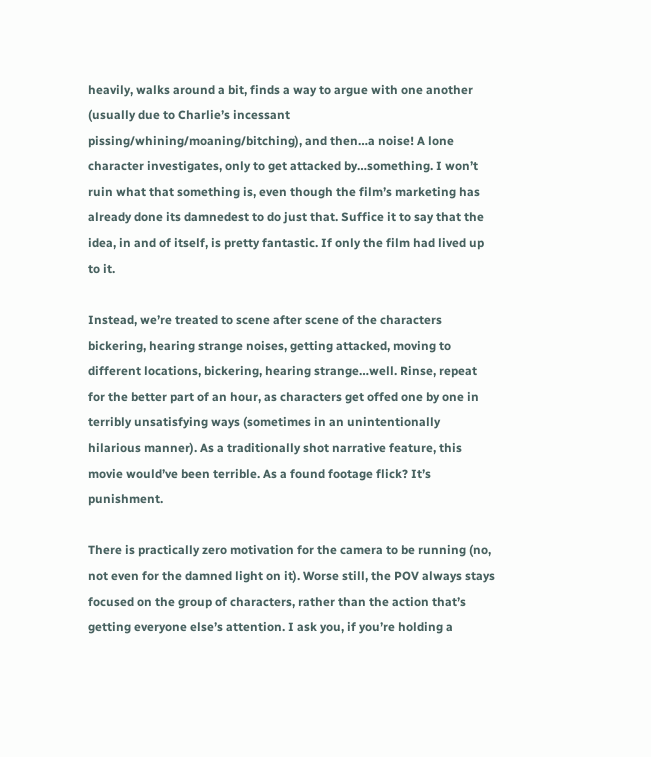heavily, walks around a bit, finds a way to argue with one another (usually due to Charlie’s incessant pissing/whining/moaning/bitching), and then…a noise! A lone character investigates, only to get attacked by…something. I won’t ruin what that something is, even though the film’s marketing has already done its damnedest to do just that. Suffice it to say that the idea, in and of itself, is pretty fantastic. If only the film had lived up to it.

Instead, we’re treated to scene after scene of the characters bickering, hearing strange noises, getting attacked, moving to different locations, bickering, hearing strange…well. Rinse, repeat for the better part of an hour, as characters get offed one by one in terribly unsatisfying ways (sometimes in an unintentionally hilarious manner). As a traditionally shot narrative feature, this movie would’ve been terrible. As a found footage flick? It’s punishment.

There is practically zero motivation for the camera to be running (no, not even for the damned light on it). Worse still, the POV always stays focused on the group of characters, rather than the action that’s getting everyone else’s attention. I ask you, if you’re holding a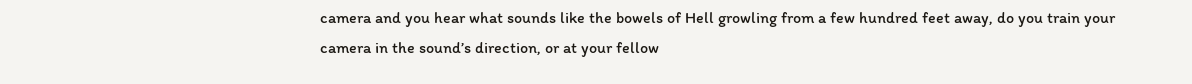camera and you hear what sounds like the bowels of Hell growling from a few hundred feet away, do you train your camera in the sound’s direction, or at your fellow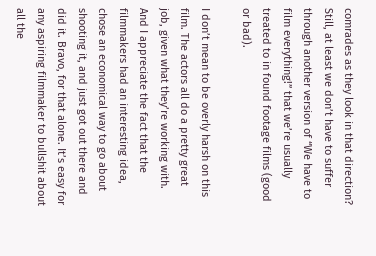comrades as they look in that direction? Still, at least we don’t have to suffer through another version of “We have to film everything!” that we’re usually treated to in found footage films (good or bad).

I don’t mean to be overly harsh on this film. The actors all do a pretty great job, given what they’re working with. And I appreciate the fact that the filmmakers had an interesting idea, chose an economical way to go about shooting it, and just got out there and did it. Bravo, for that alone. It’s easy for any aspiring filmmaker to bullshit about all the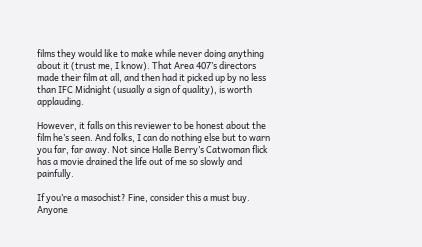films they would like to make while never doing anything about it (trust me, I know). That Area 407’s directors made their film at all, and then had it picked up by no less than IFC Midnight (usually a sign of quality), is worth applauding.

However, it falls on this reviewer to be honest about the film he’s seen. And folks, I can do nothing else but to warn you far, far away. Not since Halle Berry’s Catwoman flick has a movie drained the life out of me so slowly and painfully.

If you’re a masochist? Fine, consider this a must buy. Anyone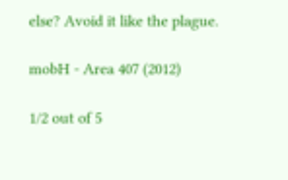else? Avoid it like the plague.

mobH - Area 407 (2012)

1/2 out of 5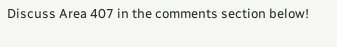Discuss Area 407 in the comments section below!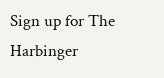Sign up for The Harbinger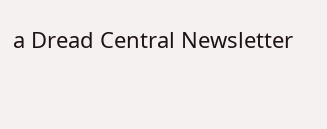a Dread Central Newsletter